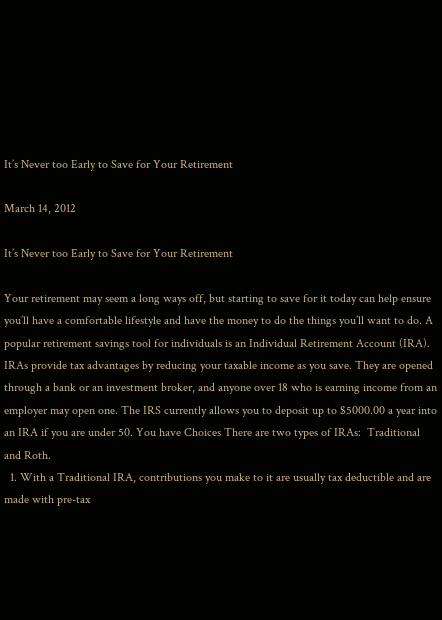It’s Never too Early to Save for Your Retirement

March 14, 2012

It’s Never too Early to Save for Your Retirement

Your retirement may seem a long ways off, but starting to save for it today can help ensure you’ll have a comfortable lifestyle and have the money to do the things you’ll want to do. A popular retirement savings tool for individuals is an Individual Retirement Account (IRA). IRAs provide tax advantages by reducing your taxable income as you save. They are opened through a bank or an investment broker, and anyone over 18 who is earning income from an employer may open one. The IRS currently allows you to deposit up to $5000.00 a year into an IRA if you are under 50. You have Choices There are two types of IRAs:  Traditional and Roth.
  1. With a Traditional IRA, contributions you make to it are usually tax deductible and are made with pre-tax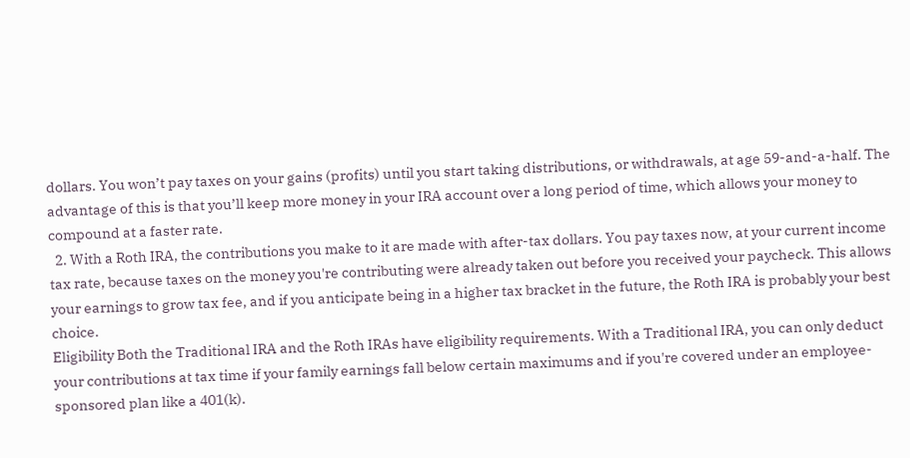dollars. You won’t pay taxes on your gains (profits) until you start taking distributions, or withdrawals, at age 59-and-a-half. The advantage of this is that you’ll keep more money in your IRA account over a long period of time, which allows your money to compound at a faster rate.
  2. With a Roth IRA, the contributions you make to it are made with after-tax dollars. You pay taxes now, at your current income tax rate, because taxes on the money you're contributing were already taken out before you received your paycheck. This allows your earnings to grow tax fee, and if you anticipate being in a higher tax bracket in the future, the Roth IRA is probably your best choice.
Eligibility Both the Traditional IRA and the Roth IRAs have eligibility requirements. With a Traditional IRA, you can only deduct your contributions at tax time if your family earnings fall below certain maximums and if you're covered under an employee-sponsored plan like a 401(k).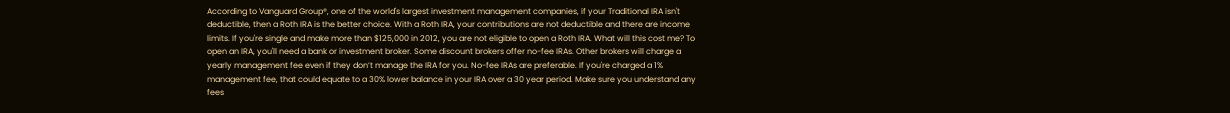According to Vanguard Group®, one of the world's largest investment management companies, if your Traditional IRA isn't deductible, then a Roth IRA is the better choice. With a Roth IRA, your contributions are not deductible and there are income limits. If you're single and make more than $125,000 in 2012, you are not eligible to open a Roth IRA. What will this cost me? To open an IRA, you'll need a bank or investment broker. Some discount brokers offer no-fee IRAs. Other brokers will charge a yearly management fee even if they don’t manage the IRA for you. No-fee IRAs are preferable. If you're charged a 1% management fee, that could equate to a 30% lower balance in your IRA over a 30 year period. Make sure you understand any fees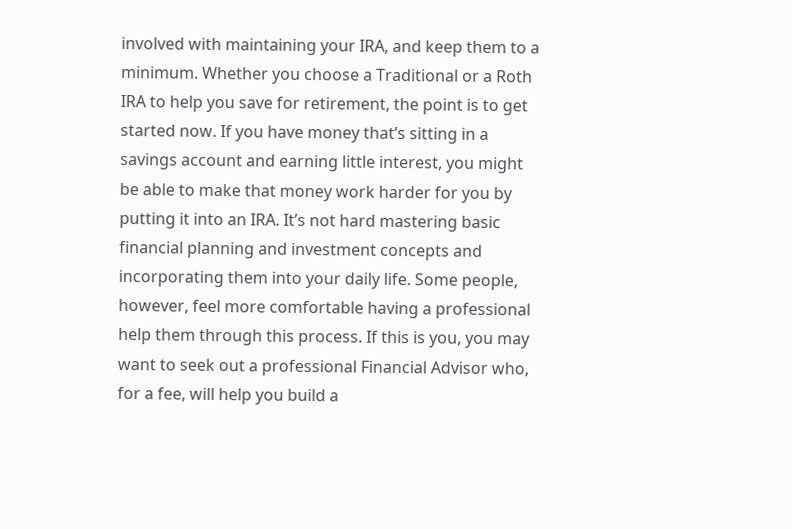involved with maintaining your IRA, and keep them to a minimum. Whether you choose a Traditional or a Roth IRA to help you save for retirement, the point is to get started now. If you have money that’s sitting in a savings account and earning little interest, you might be able to make that money work harder for you by putting it into an IRA. It’s not hard mastering basic financial planning and investment concepts and incorporating them into your daily life. Some people, however, feel more comfortable having a professional help them through this process. If this is you, you may want to seek out a professional Financial Advisor who, for a fee, will help you build a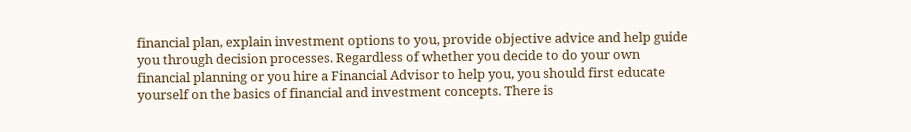financial plan, explain investment options to you, provide objective advice and help guide you through decision processes. Regardless of whether you decide to do your own financial planning or you hire a Financial Advisor to help you, you should first educate yourself on the basics of financial and investment concepts. There is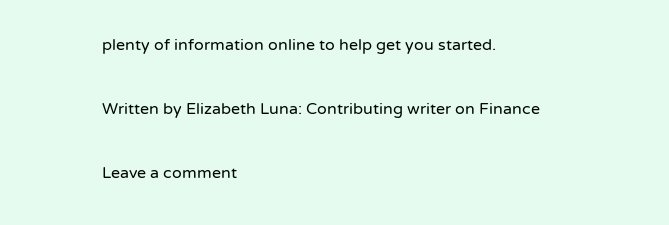plenty of information online to help get you started.

Written by Elizabeth Luna: Contributing writer on Finance

Leave a comment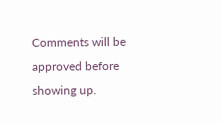Comments will be approved before showing up.